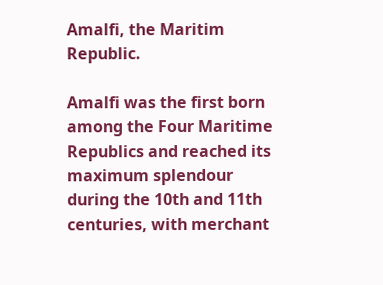Amalfi, the Maritim Republic.

Amalfi was the first born among the Four Maritime Republics and reached its maximum splendour during the 10th and 11th centuries, with merchant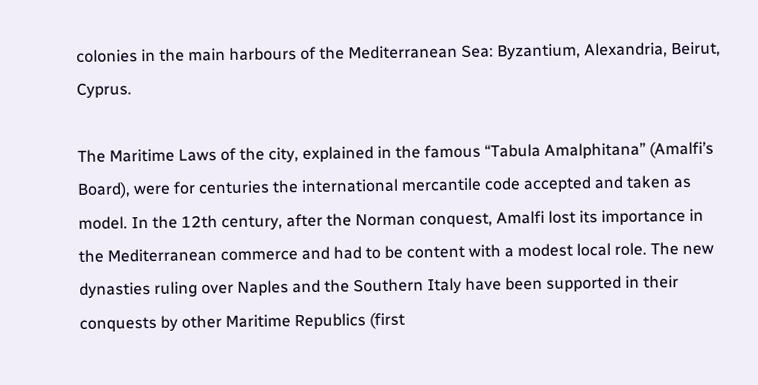colonies in the main harbours of the Mediterranean Sea: Byzantium, Alexandria, Beirut, Cyprus.

The Maritime Laws of the city, explained in the famous “Tabula Amalphitana” (Amalfi’s Board), were for centuries the international mercantile code accepted and taken as model. In the 12th century, after the Norman conquest, Amalfi lost its importance in the Mediterranean commerce and had to be content with a modest local role. The new dynasties ruling over Naples and the Southern Italy have been supported in their conquests by other Maritime Republics (first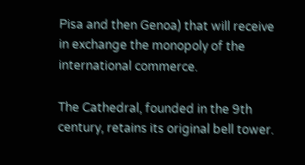Pisa and then Genoa) that will receive in exchange the monopoly of the international commerce.

The Cathedral, founded in the 9th century, retains its original bell tower.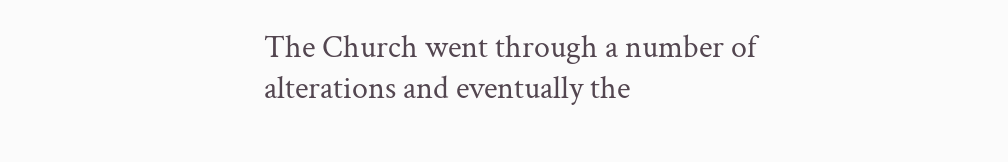The Church went through a number of alterations and eventually the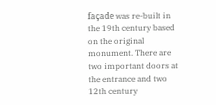façade was re-built in the 19th century based on the original monument. There are two important doors at the entrance and two 12th century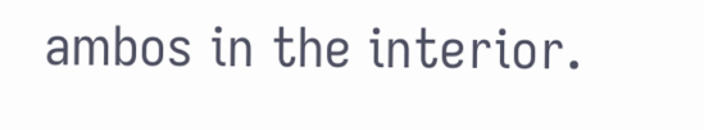ambos in the interior.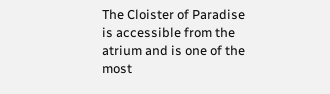The Cloister of Paradise is accessible from the atrium and is one of the most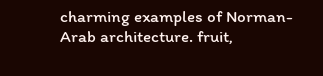charming examples of Norman-Arab architecture. fruit,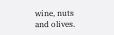wine, nuts and olives.